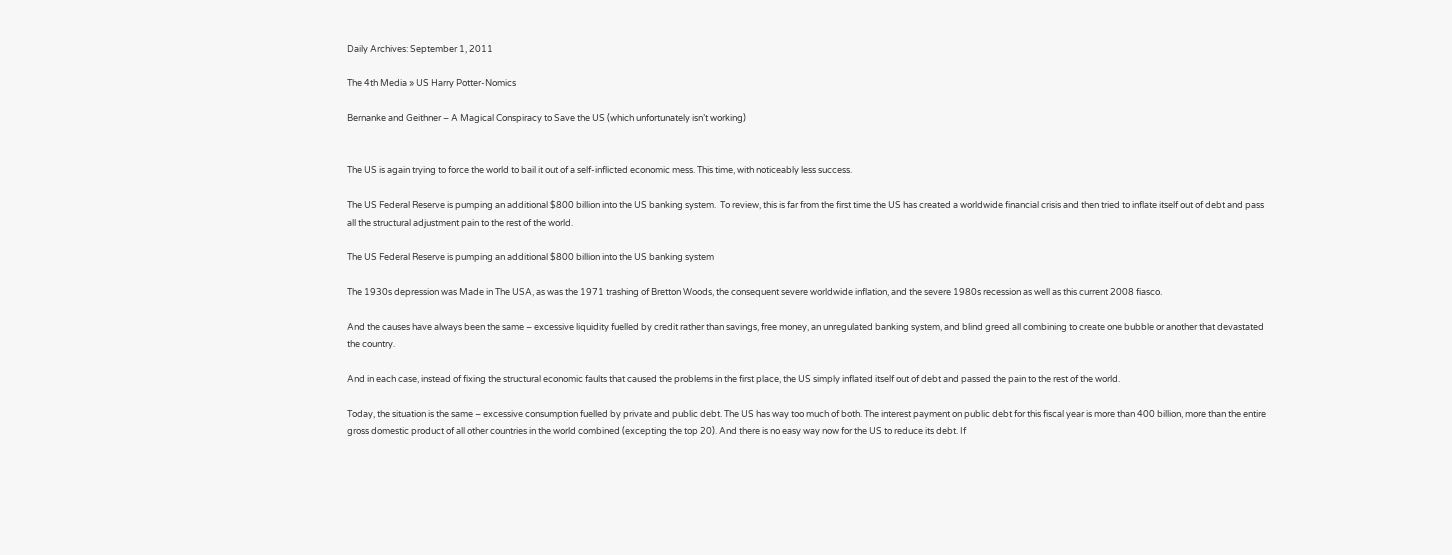Daily Archives: September 1, 2011

The 4th Media » US Harry Potter-Nomics

Bernanke and Geithner – A Magical Conspiracy to Save the US (which unfortunately isn’t working)


The US is again trying to force the world to bail it out of a self-inflicted economic mess. This time, with noticeably less success.

The US Federal Reserve is pumping an additional $800 billion into the US banking system.  To review, this is far from the first time the US has created a worldwide financial crisis and then tried to inflate itself out of debt and pass all the structural adjustment pain to the rest of the world.

The US Federal Reserve is pumping an additional $800 billion into the US banking system

The 1930s depression was Made in The USA, as was the 1971 trashing of Bretton Woods, the consequent severe worldwide inflation, and the severe 1980s recession as well as this current 2008 fiasco.

And the causes have always been the same – excessive liquidity fuelled by credit rather than savings, free money, an unregulated banking system, and blind greed all combining to create one bubble or another that devastated the country.

And in each case, instead of fixing the structural economic faults that caused the problems in the first place, the US simply inflated itself out of debt and passed the pain to the rest of the world.

Today, the situation is the same – excessive consumption fuelled by private and public debt. The US has way too much of both. The interest payment on public debt for this fiscal year is more than 400 billion, more than the entire gross domestic product of all other countries in the world combined (excepting the top 20). And there is no easy way now for the US to reduce its debt. If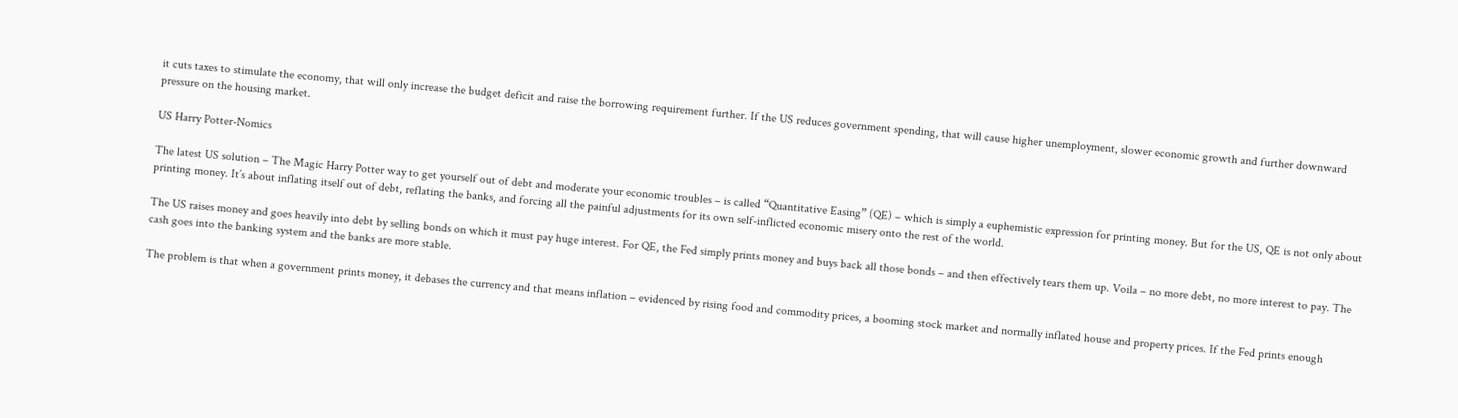it cuts taxes to stimulate the economy, that will only increase the budget deficit and raise the borrowing requirement further. If the US reduces government spending, that will cause higher unemployment, slower economic growth and further downward pressure on the housing market.

US Harry Potter-Nomics

The latest US solution – The Magic Harry Potter way to get yourself out of debt and moderate your economic troubles – is called “Quantitative Easing” (QE) – which is simply a euphemistic expression for printing money. But for the US, QE is not only about printing money. It’s about inflating itself out of debt, reflating the banks, and forcing all the painful adjustments for its own self-inflicted economic misery onto the rest of the world.

The US raises money and goes heavily into debt by selling bonds on which it must pay huge interest. For QE, the Fed simply prints money and buys back all those bonds – and then effectively tears them up. Voila – no more debt, no more interest to pay. The cash goes into the banking system and the banks are more stable.

The problem is that when a government prints money, it debases the currency and that means inflation – evidenced by rising food and commodity prices, a booming stock market and normally inflated house and property prices. If the Fed prints enough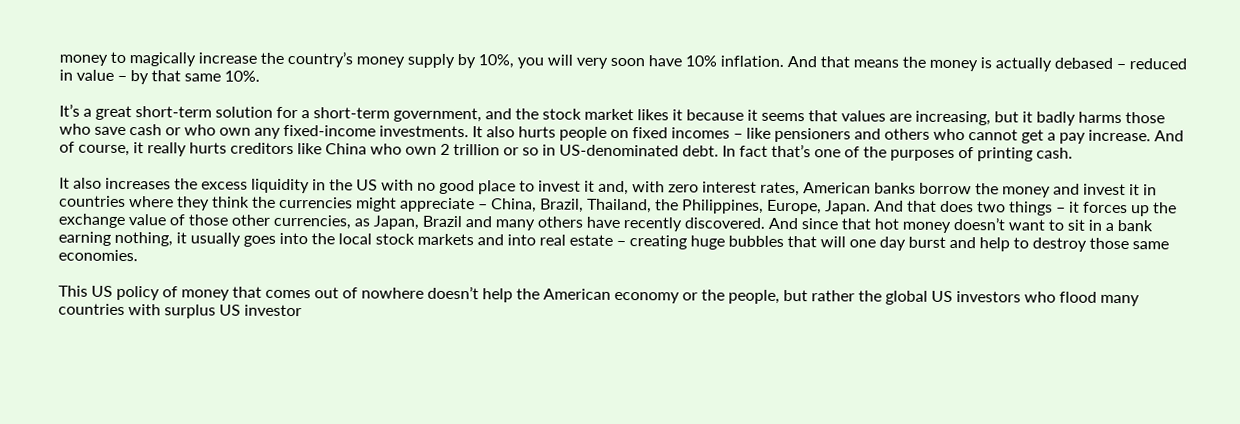money to magically increase the country’s money supply by 10%, you will very soon have 10% inflation. And that means the money is actually debased – reduced in value – by that same 10%.

It’s a great short-term solution for a short-term government, and the stock market likes it because it seems that values are increasing, but it badly harms those who save cash or who own any fixed-income investments. It also hurts people on fixed incomes – like pensioners and others who cannot get a pay increase. And of course, it really hurts creditors like China who own 2 trillion or so in US-denominated debt. In fact that’s one of the purposes of printing cash.

It also increases the excess liquidity in the US with no good place to invest it and, with zero interest rates, American banks borrow the money and invest it in countries where they think the currencies might appreciate – China, Brazil, Thailand, the Philippines, Europe, Japan. And that does two things – it forces up the exchange value of those other currencies, as Japan, Brazil and many others have recently discovered. And since that hot money doesn’t want to sit in a bank earning nothing, it usually goes into the local stock markets and into real estate – creating huge bubbles that will one day burst and help to destroy those same economies.

This US policy of money that comes out of nowhere doesn’t help the American economy or the people, but rather the global US investors who flood many countries with surplus US investor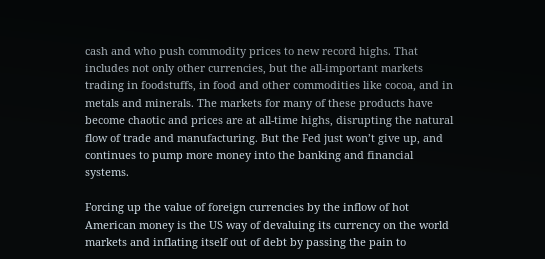cash and who push commodity prices to new record highs. That includes not only other currencies, but the all-important markets trading in foodstuffs, in food and other commodities like cocoa, and in metals and minerals. The markets for many of these products have become chaotic and prices are at all-time highs, disrupting the natural flow of trade and manufacturing. But the Fed just won’t give up, and continues to pump more money into the banking and financial systems.

Forcing up the value of foreign currencies by the inflow of hot American money is the US way of devaluing its currency on the world markets and inflating itself out of debt by passing the pain to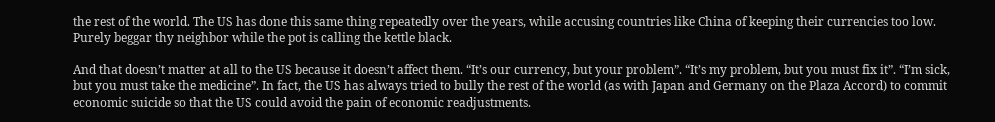the rest of the world. The US has done this same thing repeatedly over the years, while accusing countries like China of keeping their currencies too low. Purely beggar thy neighbor while the pot is calling the kettle black.

And that doesn’t matter at all to the US because it doesn’t affect them. “It’s our currency, but your problem”. “It’s my problem, but you must fix it”. “I’m sick, but you must take the medicine”. In fact, the US has always tried to bully the rest of the world (as with Japan and Germany on the Plaza Accord) to commit economic suicide so that the US could avoid the pain of economic readjustments.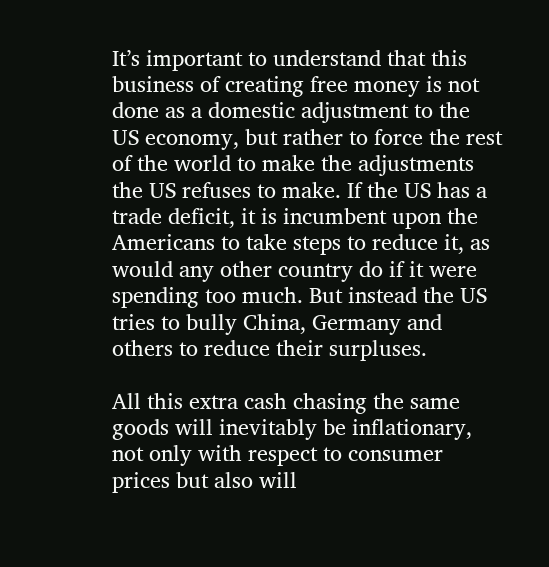It’s important to understand that this business of creating free money is not done as a domestic adjustment to the US economy, but rather to force the rest of the world to make the adjustments the US refuses to make. If the US has a trade deficit, it is incumbent upon the Americans to take steps to reduce it, as would any other country do if it were spending too much. But instead the US tries to bully China, Germany and others to reduce their surpluses.

All this extra cash chasing the same goods will inevitably be inflationary, not only with respect to consumer prices but also will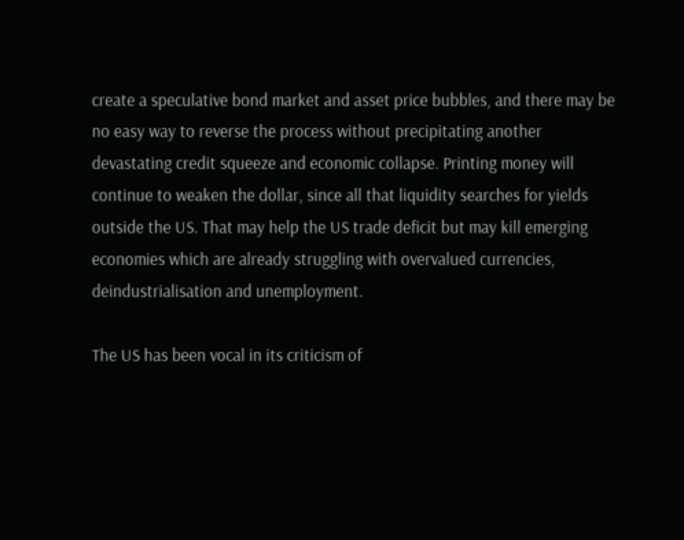create a speculative bond market and asset price bubbles, and there may be no easy way to reverse the process without precipitating another devastating credit squeeze and economic collapse. Printing money will continue to weaken the dollar, since all that liquidity searches for yields outside the US. That may help the US trade deficit but may kill emerging economies which are already struggling with overvalued currencies, deindustrialisation and unemployment.

The US has been vocal in its criticism of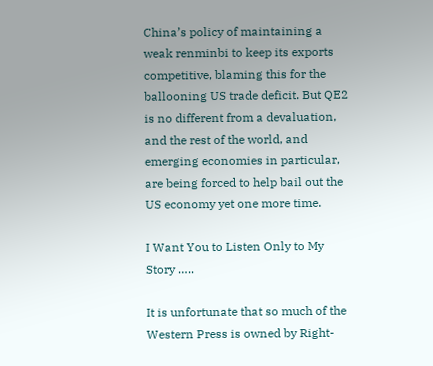China’s policy of maintaining a weak renminbi to keep its exports competitive, blaming this for the ballooning US trade deficit. But QE2 is no different from a devaluation, and the rest of the world, and emerging economies in particular, are being forced to help bail out the US economy yet one more time.

I Want You to Listen Only to My Story …..

It is unfortunate that so much of the Western Press is owned by Right-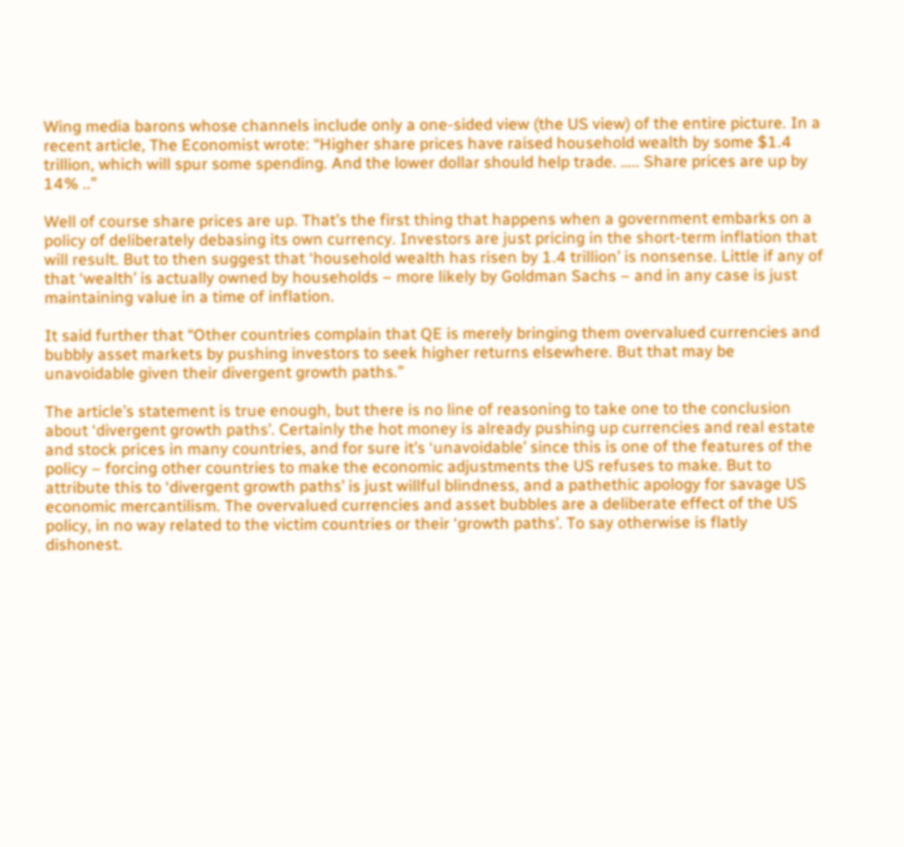Wing media barons whose channels include only a one-sided view (the US view) of the entire picture. In a recent article, The Economist wrote: “Higher share prices have raised household wealth by some $1.4 trillion, which will spur some spending. And the lower dollar should help trade. ….. Share prices are up by 14% ..”

Well of course share prices are up. That’s the first thing that happens when a government embarks on a policy of deliberately debasing its own currency. Investors are just pricing in the short-term inflation that will result. But to then suggest that ‘household wealth has risen by 1.4 trillion’ is nonsense. Little if any of that ‘wealth’ is actually owned by households – more likely by Goldman Sachs – and in any case is just maintaining value in a time of inflation.

It said further that “Other countries complain that QE is merely bringing them overvalued currencies and bubbly asset markets by pushing investors to seek higher returns elsewhere. But that may be unavoidable given their divergent growth paths.”

The article’s statement is true enough, but there is no line of reasoning to take one to the conclusion about ‘divergent growth paths’. Certainly the hot money is already pushing up currencies and real estate and stock prices in many countries, and for sure it’s ‘unavoidable’ since this is one of the features of the policy – forcing other countries to make the economic adjustments the US refuses to make. But to attribute this to ‘divergent growth paths’ is just willful blindness, and a pathethic apology for savage US economic mercantilism. The overvalued currencies and asset bubbles are a deliberate effect of the US policy, in no way related to the victim countries or their ‘growth paths’. To say otherwise is flatly dishonest.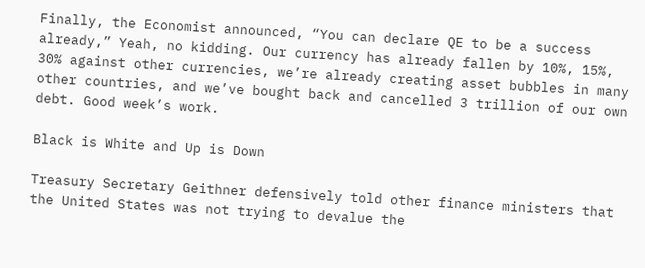Finally, the Economist announced, “You can declare QE to be a success already,” Yeah, no kidding. Our currency has already fallen by 10%, 15%, 30% against other currencies, we’re already creating asset bubbles in many other countries, and we’ve bought back and cancelled 3 trillion of our own debt. Good week’s work.

Black is White and Up is Down

Treasury Secretary Geithner defensively told other finance ministers that the United States was not trying to devalue the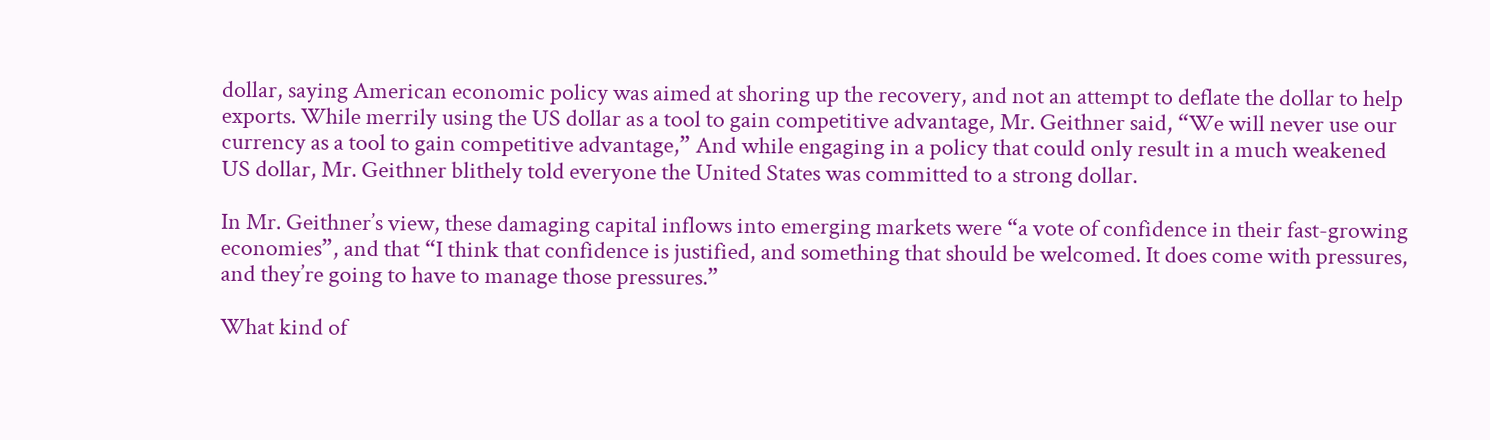dollar, saying American economic policy was aimed at shoring up the recovery, and not an attempt to deflate the dollar to help exports. While merrily using the US dollar as a tool to gain competitive advantage, Mr. Geithner said, “We will never use our currency as a tool to gain competitive advantage,” And while engaging in a policy that could only result in a much weakened US dollar, Mr. Geithner blithely told everyone the United States was committed to a strong dollar.

In Mr. Geithner’s view, these damaging capital inflows into emerging markets were “a vote of confidence in their fast-growing economies”, and that “I think that confidence is justified, and something that should be welcomed. It does come with pressures, and they’re going to have to manage those pressures.”

What kind of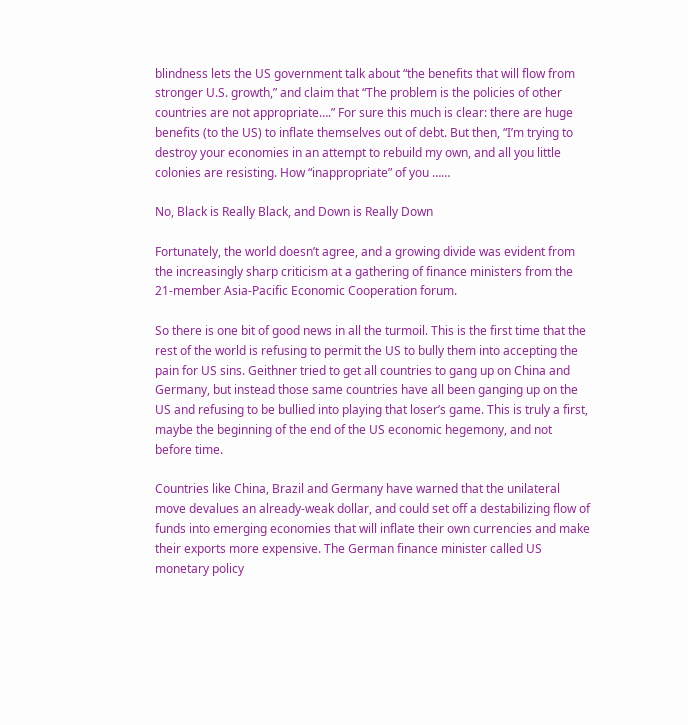blindness lets the US government talk about “the benefits that will flow from stronger U.S. growth,” and claim that “The problem is the policies of other countries are not appropriate….” For sure this much is clear: there are huge benefits (to the US) to inflate themselves out of debt. But then, “I’m trying to destroy your economies in an attempt to rebuild my own, and all you little colonies are resisting. How “inappropriate” of you ……

No, Black is Really Black, and Down is Really Down

Fortunately, the world doesn’t agree, and a growing divide was evident from the increasingly sharp criticism at a gathering of finance ministers from the 21-member Asia-Pacific Economic Cooperation forum.

So there is one bit of good news in all the turmoil. This is the first time that the rest of the world is refusing to permit the US to bully them into accepting the pain for US sins. Geithner tried to get all countries to gang up on China and Germany, but instead those same countries have all been ganging up on the US and refusing to be bullied into playing that loser’s game. This is truly a first, maybe the beginning of the end of the US economic hegemony, and not before time.

Countries like China, Brazil and Germany have warned that the unilateral move devalues an already-weak dollar, and could set off a destabilizing flow of funds into emerging economies that will inflate their own currencies and make their exports more expensive. The German finance minister called US monetary policy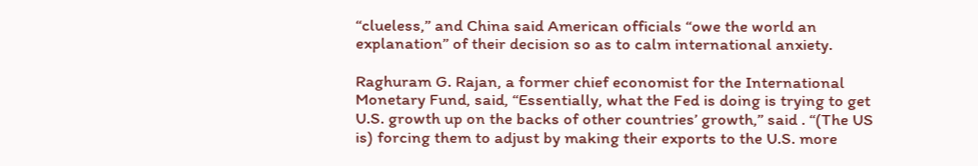“clueless,” and China said American officials “owe the world an explanation” of their decision so as to calm international anxiety.

Raghuram G. Rajan, a former chief economist for the International Monetary Fund, said, “Essentially, what the Fed is doing is trying to get U.S. growth up on the backs of other countries’ growth,” said . “(The US is) forcing them to adjust by making their exports to the U.S. more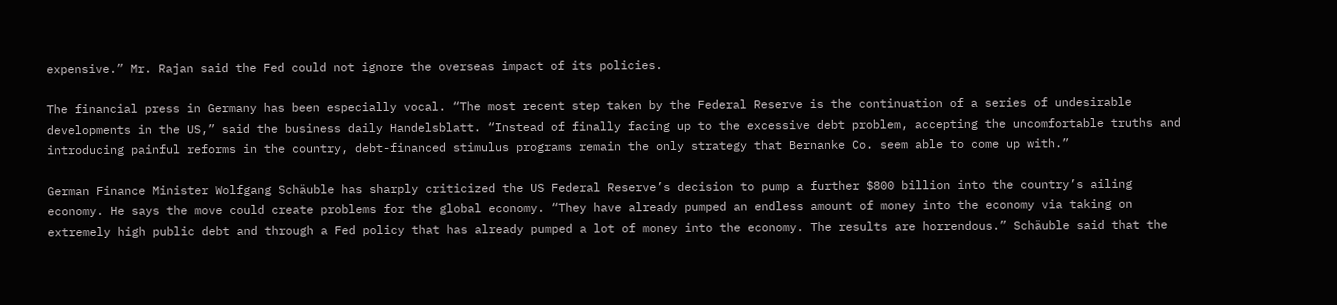expensive.” Mr. Rajan said the Fed could not ignore the overseas impact of its policies.

The financial press in Germany has been especially vocal. “The most recent step taken by the Federal Reserve is the continuation of a series of undesirable developments in the US,” said the business daily Handelsblatt. “Instead of finally facing up to the excessive debt problem, accepting the uncomfortable truths and introducing painful reforms in the country, debt-financed stimulus programs remain the only strategy that Bernanke Co. seem able to come up with.”

German Finance Minister Wolfgang Schäuble has sharply criticized the US Federal Reserve’s decision to pump a further $800 billion into the country’s ailing economy. He says the move could create problems for the global economy. “They have already pumped an endless amount of money into the economy via taking on extremely high public debt and through a Fed policy that has already pumped a lot of money into the economy. The results are horrendous.” Schäuble said that the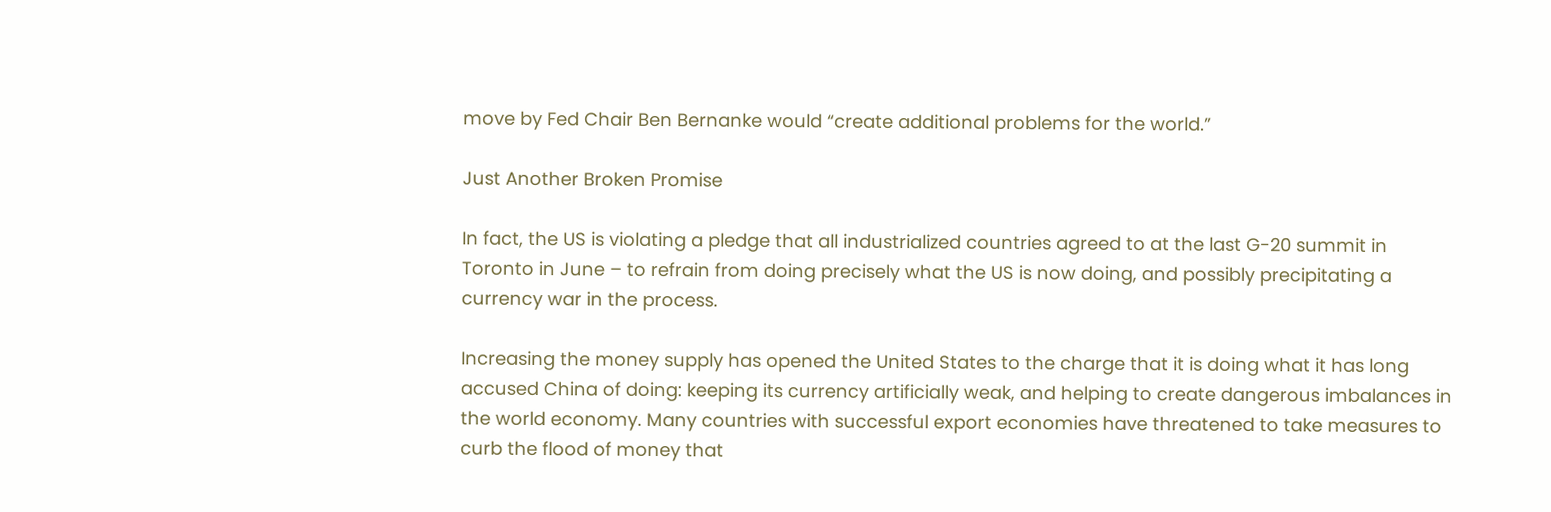move by Fed Chair Ben Bernanke would “create additional problems for the world.”

Just Another Broken Promise

In fact, the US is violating a pledge that all industrialized countries agreed to at the last G-20 summit in Toronto in June – to refrain from doing precisely what the US is now doing, and possibly precipitating a currency war in the process.

Increasing the money supply has opened the United States to the charge that it is doing what it has long accused China of doing: keeping its currency artificially weak, and helping to create dangerous imbalances in the world economy. Many countries with successful export economies have threatened to take measures to curb the flood of money that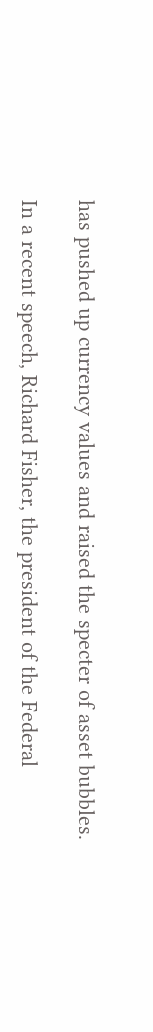has pushed up currency values and raised the specter of asset bubbles.

In a recent speech, Richard Fisher, the president of the Federal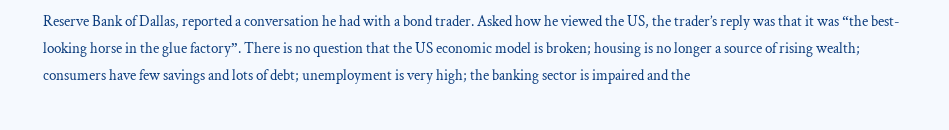Reserve Bank of Dallas, reported a conversation he had with a bond trader. Asked how he viewed the US, the trader’s reply was that it was “the best-looking horse in the glue factory”. There is no question that the US economic model is broken; housing is no longer a source of rising wealth; consumers have few savings and lots of debt; unemployment is very high; the banking sector is impaired and the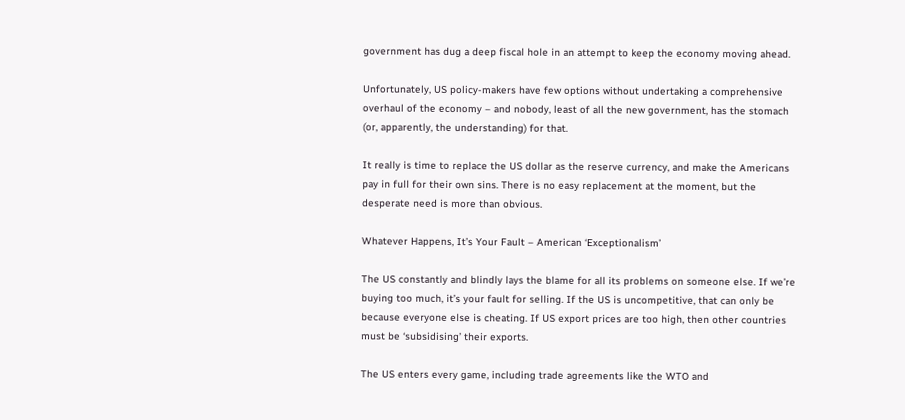government has dug a deep fiscal hole in an attempt to keep the economy moving ahead.

Unfortunately, US policy-makers have few options without undertaking a comprehensive overhaul of the economy – and nobody, least of all the new government, has the stomach (or, apparently, the understanding) for that.

It really is time to replace the US dollar as the reserve currency, and make the Americans pay in full for their own sins. There is no easy replacement at the moment, but the desperate need is more than obvious.

Whatever Happens, It’s Your Fault – American ‘Exceptionalism’

The US constantly and blindly lays the blame for all its problems on someone else. If we’re buying too much, it’s your fault for selling. If the US is uncompetitive, that can only be because everyone else is cheating. If US export prices are too high, then other countries must be ‘subsidising’ their exports.

The US enters every game, including trade agreements like the WTO and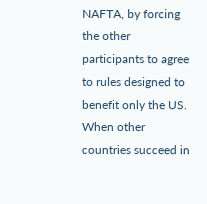NAFTA, by forcing the other participants to agree to rules designed to benefit only the US. When other countries succeed in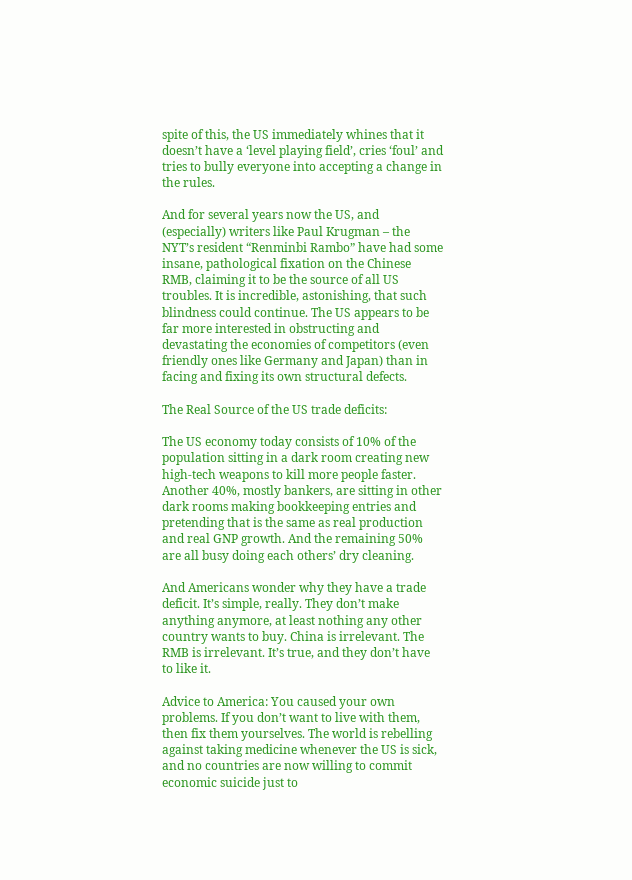spite of this, the US immediately whines that it doesn’t have a ‘level playing field’, cries ‘foul’ and tries to bully everyone into accepting a change in the rules.

And for several years now the US, and (especially) writers like Paul Krugman – the NYT’s resident “Renminbi Rambo” have had some insane, pathological fixation on the Chinese RMB, claiming it to be the source of all US troubles. It is incredible, astonishing, that such blindness could continue. The US appears to be far more interested in obstructing and devastating the economies of competitors (even friendly ones like Germany and Japan) than in facing and fixing its own structural defects.

The Real Source of the US trade deficits:

The US economy today consists of 10% of the population sitting in a dark room creating new high-tech weapons to kill more people faster. Another 40%, mostly bankers, are sitting in other dark rooms making bookkeeping entries and pretending that is the same as real production and real GNP growth. And the remaining 50% are all busy doing each others’ dry cleaning.

And Americans wonder why they have a trade deficit. It’s simple, really. They don’t make anything anymore, at least nothing any other country wants to buy. China is irrelevant. The RMB is irrelevant. It’s true, and they don’t have to like it.

Advice to America: You caused your own problems. If you don’t want to live with them, then fix them yourselves. The world is rebelling against taking medicine whenever the US is sick, and no countries are now willing to commit economic suicide just to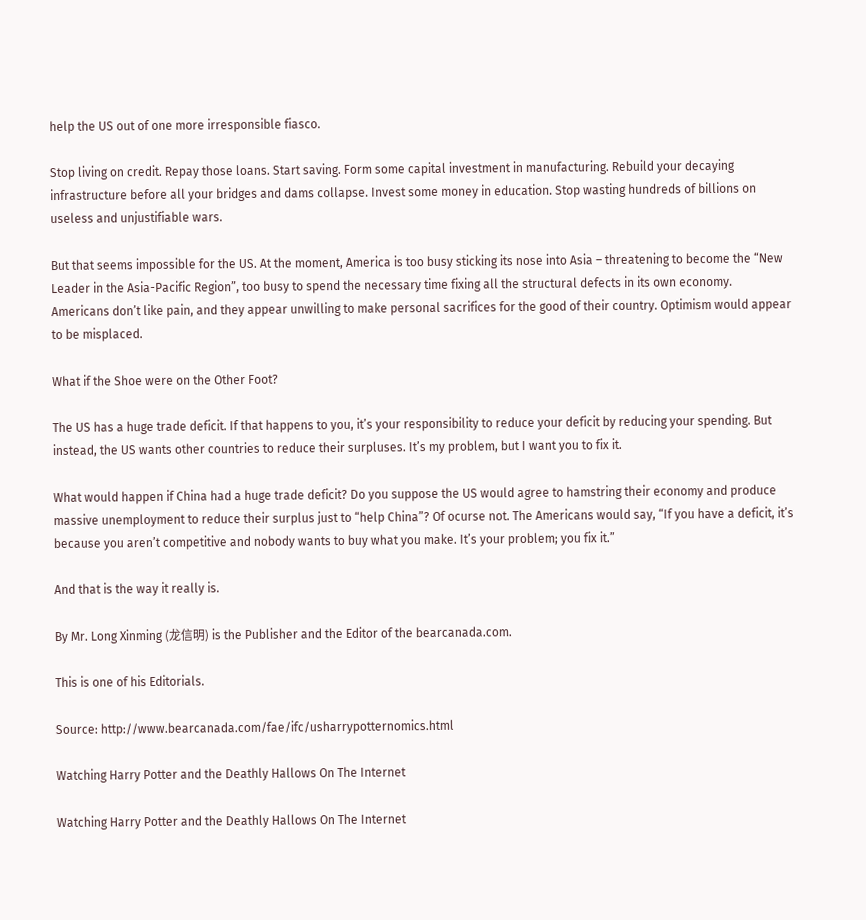help the US out of one more irresponsible fiasco.

Stop living on credit. Repay those loans. Start saving. Form some capital investment in manufacturing. Rebuild your decaying infrastructure before all your bridges and dams collapse. Invest some money in education. Stop wasting hundreds of billions on useless and unjustifiable wars.

But that seems impossible for the US. At the moment, America is too busy sticking its nose into Asia – threatening to become the “New Leader in the Asia-Pacific Region”, too busy to spend the necessary time fixing all the structural defects in its own economy. Americans don’t like pain, and they appear unwilling to make personal sacrifices for the good of their country. Optimism would appear to be misplaced.

What if the Shoe were on the Other Foot?

The US has a huge trade deficit. If that happens to you, it’s your responsibility to reduce your deficit by reducing your spending. But instead, the US wants other countries to reduce their surpluses. It’s my problem, but I want you to fix it.

What would happen if China had a huge trade deficit? Do you suppose the US would agree to hamstring their economy and produce massive unemployment to reduce their surplus just to “help China”? Of ocurse not. The Americans would say, “If you have a deficit, it’s because you aren’t competitive and nobody wants to buy what you make. It’s your problem; you fix it.”

And that is the way it really is.

By Mr. Long Xinming (龙信明) is the Publisher and the Editor of the bearcanada.com.

This is one of his Editorials.

Source: http://www.bearcanada.com/fae/ifc/usharrypotternomics.html

Watching Harry Potter and the Deathly Hallows On The Internet

Watching Harry Potter and the Deathly Hallows On The Internet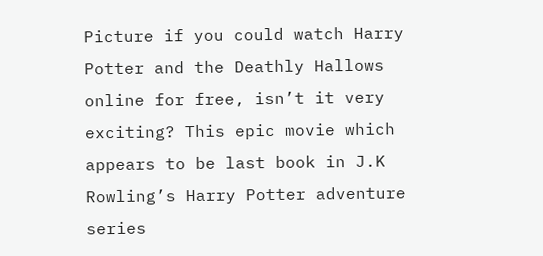Picture if you could watch Harry Potter and the Deathly Hallows online for free, isn’t it very exciting? This epic movie which appears to be last book in J.K Rowling’s Harry Potter adventure series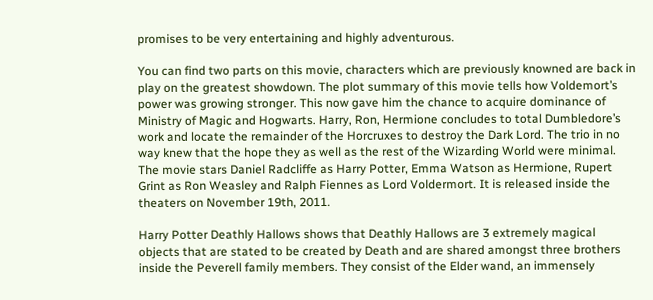promises to be very entertaining and highly adventurous.

You can find two parts on this movie, characters which are previously knowned are back in play on the greatest showdown. The plot summary of this movie tells how Voldemort’s power was growing stronger. This now gave him the chance to acquire dominance of Ministry of Magic and Hogwarts. Harry, Ron, Hermione concludes to total Dumbledore’s work and locate the remainder of the Horcruxes to destroy the Dark Lord. The trio in no way knew that the hope they as well as the rest of the Wizarding World were minimal. The movie stars Daniel Radcliffe as Harry Potter, Emma Watson as Hermione, Rupert Grint as Ron Weasley and Ralph Fiennes as Lord Voldermort. It is released inside the theaters on November 19th, 2011.

Harry Potter Deathly Hallows shows that Deathly Hallows are 3 extremely magical objects that are stated to be created by Death and are shared amongst three brothers inside the Peverell family members. They consist of the Elder wand, an immensely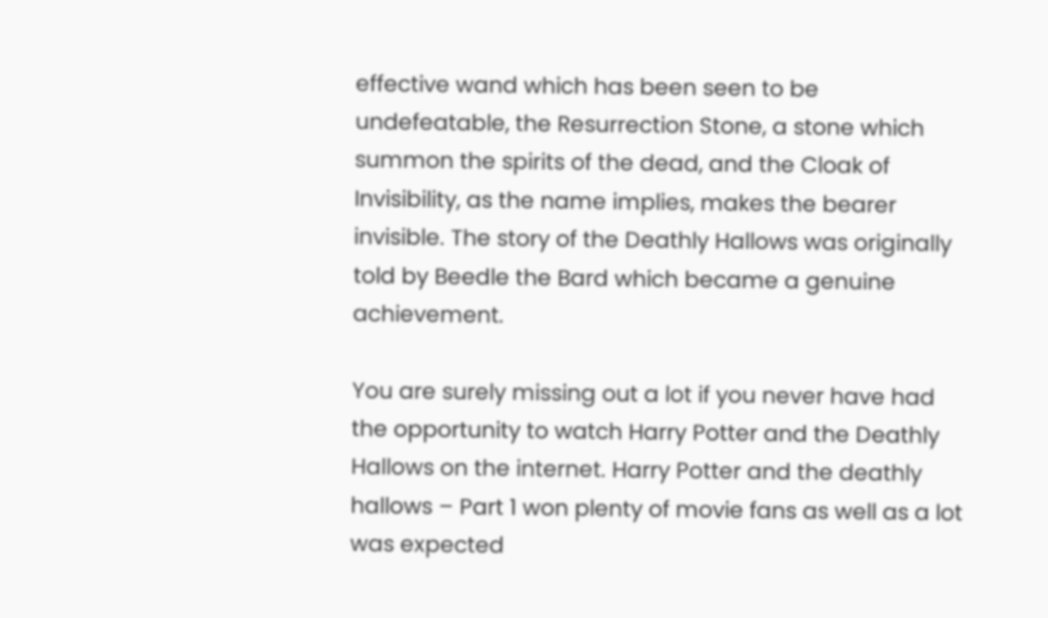effective wand which has been seen to be undefeatable, the Resurrection Stone, a stone which summon the spirits of the dead, and the Cloak of Invisibility, as the name implies, makes the bearer invisible. The story of the Deathly Hallows was originally told by Beedle the Bard which became a genuine achievement.

You are surely missing out a lot if you never have had the opportunity to watch Harry Potter and the Deathly Hallows on the internet. Harry Potter and the deathly hallows – Part 1 won plenty of movie fans as well as a lot was expected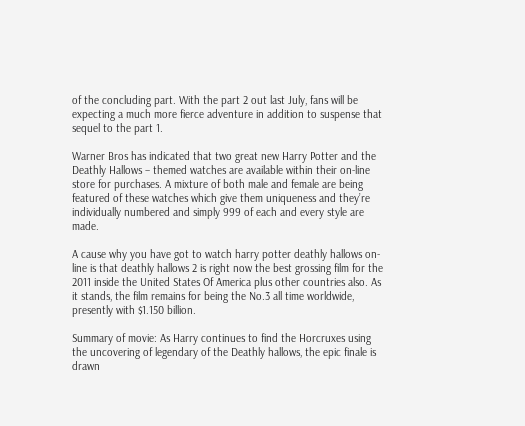of the concluding part. With the part 2 out last July, fans will be expecting a much more fierce adventure in addition to suspense that sequel to the part 1.

Warner Bros has indicated that two great new Harry Potter and the Deathly Hallows – themed watches are available within their on-line store for purchases. A mixture of both male and female are being featured of these watches which give them uniqueness and they’re individually numbered and simply 999 of each and every style are made.

A cause why you have got to watch harry potter deathly hallows on-line is that deathly hallows 2 is right now the best grossing film for the 2011 inside the United States Of America plus other countries also. As it stands, the film remains for being the No.3 all time worldwide, presently with $1.150 billion.

Summary of movie: As Harry continues to find the Horcruxes using the uncovering of legendary of the Deathly hallows, the epic finale is drawn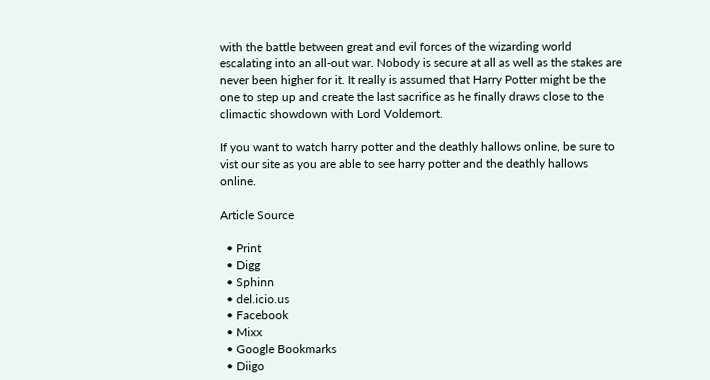with the battle between great and evil forces of the wizarding world escalating into an all-out war. Nobody is secure at all as well as the stakes are never been higher for it. It really is assumed that Harry Potter might be the one to step up and create the last sacrifice as he finally draws close to the climactic showdown with Lord Voldemort.

If you want to watch harry potter and the deathly hallows online, be sure to vist our site as you are able to see harry potter and the deathly hallows online.

Article Source

  • Print
  • Digg
  • Sphinn
  • del.icio.us
  • Facebook
  • Mixx
  • Google Bookmarks
  • Diigo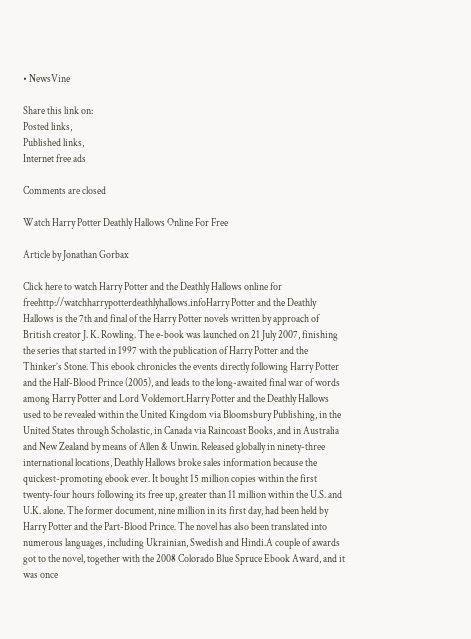• NewsVine

Share this link on:
Posted links,
Published links,
Internet free ads

Comments are closed

Watch Harry Potter Deathly Hallows Online For Free

Article by Jonathan Gorbax

Click here to watch Harry Potter and the Deathly Hallows online for freehttp://watchharrypotterdeathlyhallows.infoHarry Potter and the Deathly Hallows is the 7th and final of the Harry Potter novels written by approach of British creator J. K. Rowling. The e-book was launched on 21 July 2007, finishing the series that started in 1997 with the publication of Harry Potter and the Thinker’s Stone. This ebook chronicles the events directly following Harry Potter and the Half-Blood Prince (2005), and leads to the long-awaited final war of words among Harry Potter and Lord Voldemort.Harry Potter and the Deathly Hallows used to be revealed within the United Kingdom via Bloomsbury Publishing, in the United States through Scholastic, in Canada via Raincoast Books, and in Australia and New Zealand by means of Allen & Unwin. Released globally in ninety-three international locations, Deathly Hallows broke sales information because the quickest-promoting ebook ever. It bought 15 million copies within the first twenty-four hours following its free up, greater than 11 million within the U.S. and U.K. alone. The former document, nine million in its first day, had been held by Harry Potter and the Part-Blood Prince. The novel has also been translated into numerous languages, including Ukrainian, Swedish and Hindi.A couple of awards got to the novel, together with the 2008 Colorado Blue Spruce Ebook Award, and it was once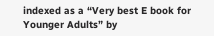indexed as a “Very best E book for Younger Adults” by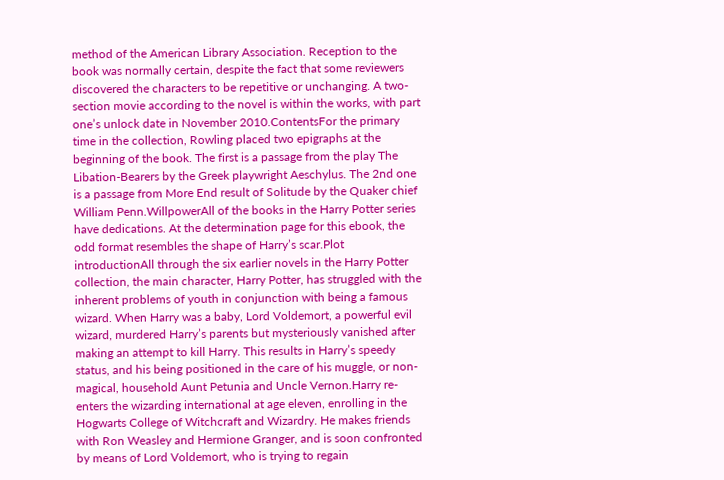method of the American Library Association. Reception to the book was normally certain, despite the fact that some reviewers discovered the characters to be repetitive or unchanging. A two-section movie according to the novel is within the works, with part one’s unlock date in November 2010.ContentsFor the primary time in the collection, Rowling placed two epigraphs at the beginning of the book. The first is a passage from the play The Libation-Bearers by the Greek playwright Aeschylus. The 2nd one is a passage from More End result of Solitude by the Quaker chief William Penn.WillpowerAll of the books in the Harry Potter series have dedications. At the determination page for this ebook, the odd format resembles the shape of Harry’s scar.Plot introductionAll through the six earlier novels in the Harry Potter collection, the main character, Harry Potter, has struggled with the inherent problems of youth in conjunction with being a famous wizard. When Harry was a baby, Lord Voldemort, a powerful evil wizard, murdered Harry’s parents but mysteriously vanished after making an attempt to kill Harry. This results in Harry’s speedy status, and his being positioned in the care of his muggle, or non-magical, household Aunt Petunia and Uncle Vernon.Harry re-enters the wizarding international at age eleven, enrolling in the Hogwarts College of Witchcraft and Wizardry. He makes friends with Ron Weasley and Hermione Granger, and is soon confronted by means of Lord Voldemort, who is trying to regain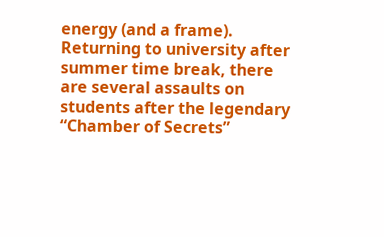energy (and a frame). Returning to university after summer time break, there are several assaults on students after the legendary “Chamber of Secrets”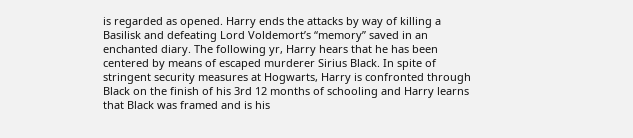is regarded as opened. Harry ends the attacks by way of killing a Basilisk and defeating Lord Voldemort’s “memory” saved in an enchanted diary. The following yr, Harry hears that he has been centered by means of escaped murderer Sirius Black. In spite of stringent security measures at Hogwarts, Harry is confronted through Black on the finish of his 3rd 12 months of schooling and Harry learns that Black was framed and is his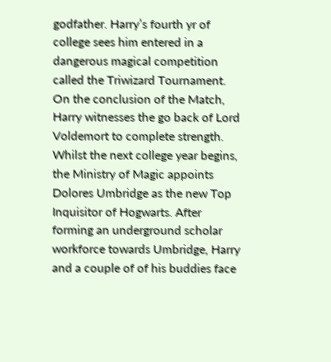godfather. Harry’s fourth yr of college sees him entered in a dangerous magical competition called the Triwizard Tournament. On the conclusion of the Match, Harry witnesses the go back of Lord Voldemort to complete strength. Whilst the next college year begins, the Ministry of Magic appoints Dolores Umbridge as the new Top Inquisitor of Hogwarts. After forming an underground scholar workforce towards Umbridge, Harry and a couple of of his buddies face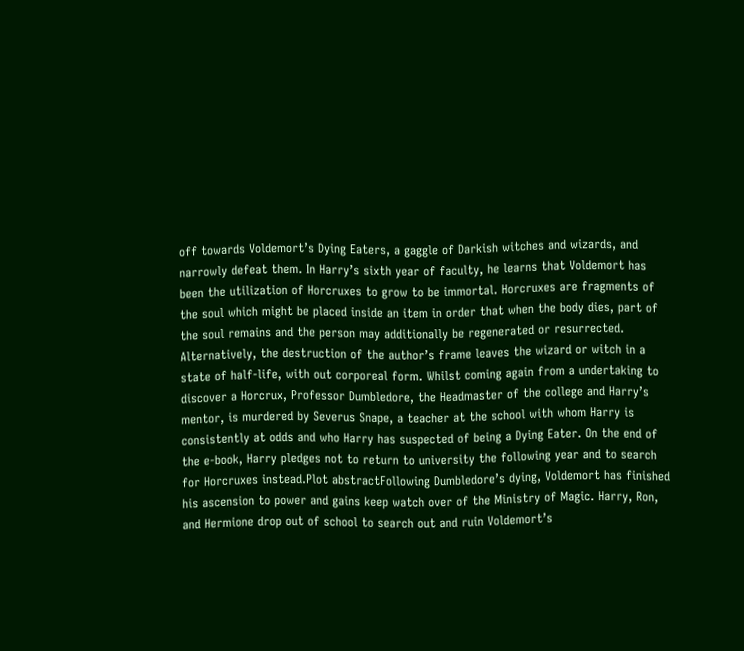off towards Voldemort’s Dying Eaters, a gaggle of Darkish witches and wizards, and narrowly defeat them. In Harry’s sixth year of faculty, he learns that Voldemort has been the utilization of Horcruxes to grow to be immortal. Horcruxes are fragments of the soul which might be placed inside an item in order that when the body dies, part of the soul remains and the person may additionally be regenerated or resurrected. Alternatively, the destruction of the author’s frame leaves the wizard or witch in a state of half-life, with out corporeal form. Whilst coming again from a undertaking to discover a Horcrux, Professor Dumbledore, the Headmaster of the college and Harry’s mentor, is murdered by Severus Snape, a teacher at the school with whom Harry is consistently at odds and who Harry has suspected of being a Dying Eater. On the end of the e-book, Harry pledges not to return to university the following year and to search for Horcruxes instead.Plot abstractFollowing Dumbledore’s dying, Voldemort has finished his ascension to power and gains keep watch over of the Ministry of Magic. Harry, Ron, and Hermione drop out of school to search out and ruin Voldemort’s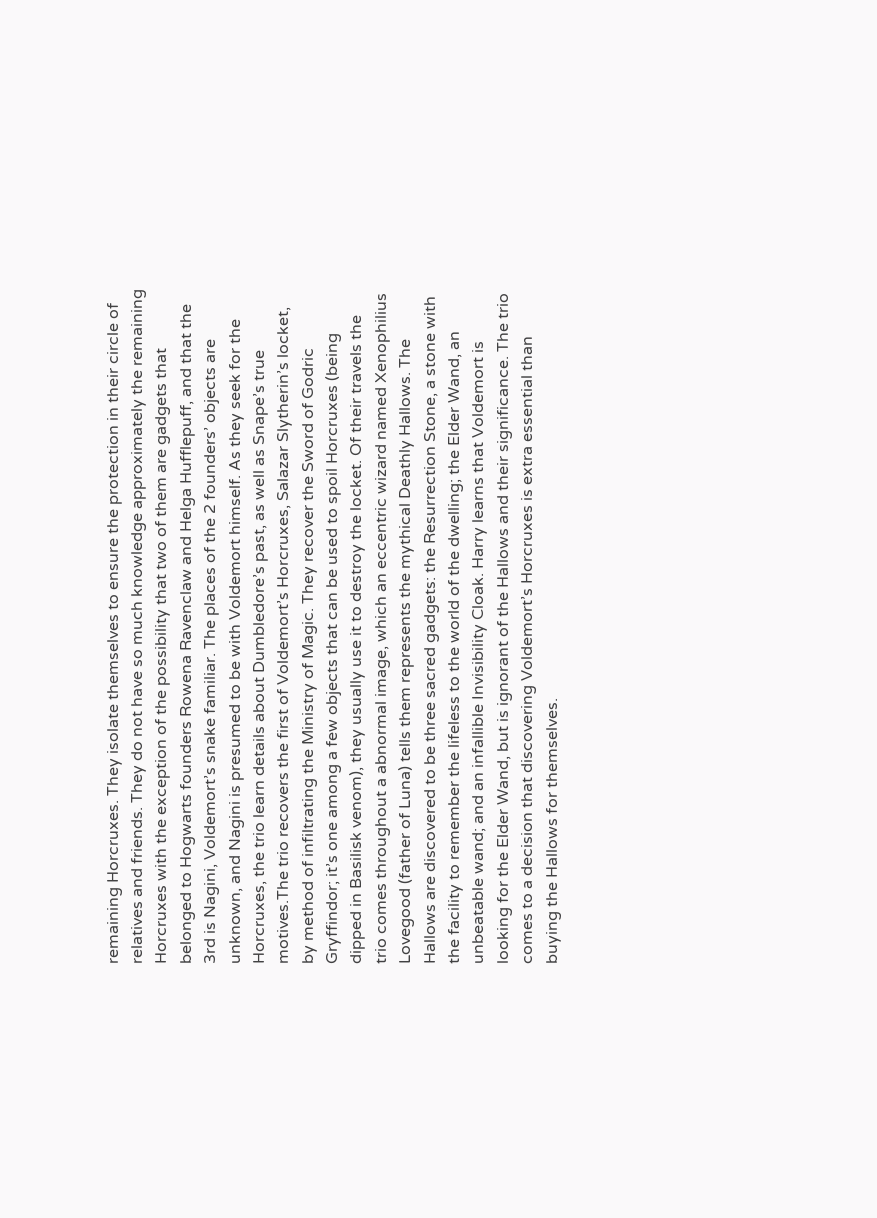remaining Horcruxes. They isolate themselves to ensure the protection in their circle of relatives and friends. They do not have so much knowledge approximately the remaining Horcruxes with the exception of the possibility that two of them are gadgets that belonged to Hogwarts founders Rowena Ravenclaw and Helga Hufflepuff, and that the 3rd is Nagini, Voldemort’s snake familiar. The places of the 2 founders’ objects are unknown, and Nagini is presumed to be with Voldemort himself. As they seek for the Horcruxes, the trio learn details about Dumbledore’s past, as well as Snape’s true motives.The trio recovers the first of Voldemort’s Horcruxes, Salazar Slytherin’s locket, by method of infiltrating the Ministry of Magic. They recover the Sword of Godric Gryffindor; it’s one among a few objects that can be used to spoil Horcruxes (being dipped in Basilisk venom), they usually use it to destroy the locket. Of their travels the trio comes throughout a abnormal image, which an eccentric wizard named Xenophilius Lovegood (father of Luna) tells them represents the mythical Deathly Hallows. The Hallows are discovered to be three sacred gadgets: the Resurrection Stone, a stone with the facility to remember the lifeless to the world of the dwelling; the Elder Wand, an unbeatable wand; and an infallible Invisibility Cloak. Harry learns that Voldemort is looking for the Elder Wand, but is ignorant of the Hallows and their significance. The trio comes to a decision that discovering Voldemort’s Horcruxes is extra essential than buying the Hallows for themselves.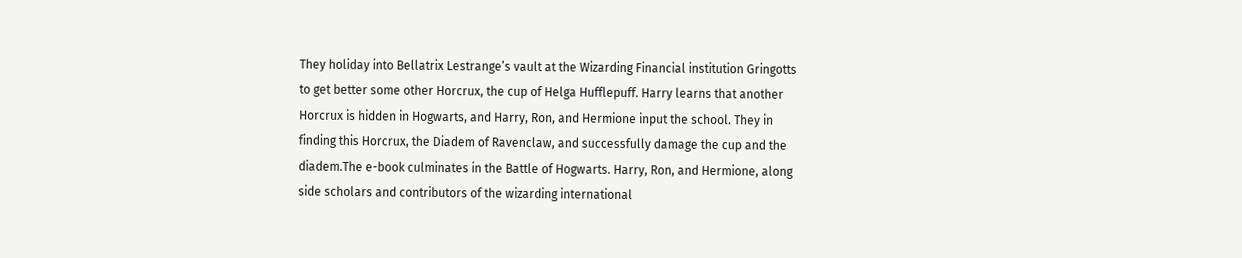They holiday into Bellatrix Lestrange’s vault at the Wizarding Financial institution Gringotts to get better some other Horcrux, the cup of Helga Hufflepuff. Harry learns that another Horcrux is hidden in Hogwarts, and Harry, Ron, and Hermione input the school. They in finding this Horcrux, the Diadem of Ravenclaw, and successfully damage the cup and the diadem.The e-book culminates in the Battle of Hogwarts. Harry, Ron, and Hermione, along side scholars and contributors of the wizarding international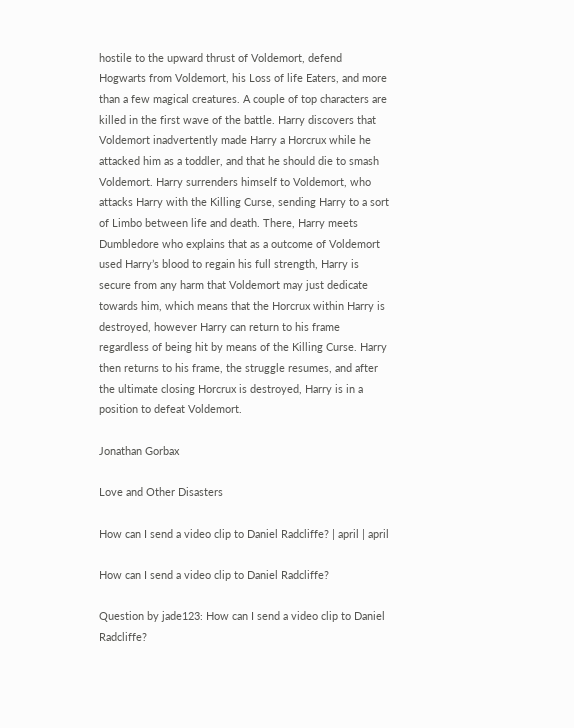hostile to the upward thrust of Voldemort, defend Hogwarts from Voldemort, his Loss of life Eaters, and more than a few magical creatures. A couple of top characters are killed in the first wave of the battle. Harry discovers that Voldemort inadvertently made Harry a Horcrux while he attacked him as a toddler, and that he should die to smash Voldemort. Harry surrenders himself to Voldemort, who attacks Harry with the Killing Curse, sending Harry to a sort of Limbo between life and death. There, Harry meets Dumbledore who explains that as a outcome of Voldemort used Harry’s blood to regain his full strength, Harry is secure from any harm that Voldemort may just dedicate towards him, which means that the Horcrux within Harry is destroyed, however Harry can return to his frame regardless of being hit by means of the Killing Curse. Harry then returns to his frame, the struggle resumes, and after the ultimate closing Horcrux is destroyed, Harry is in a position to defeat Voldemort.

Jonathan Gorbax

Love and Other Disasters

How can I send a video clip to Daniel Radcliffe? | april | april

How can I send a video clip to Daniel Radcliffe?

Question by jade123: How can I send a video clip to Daniel Radcliffe?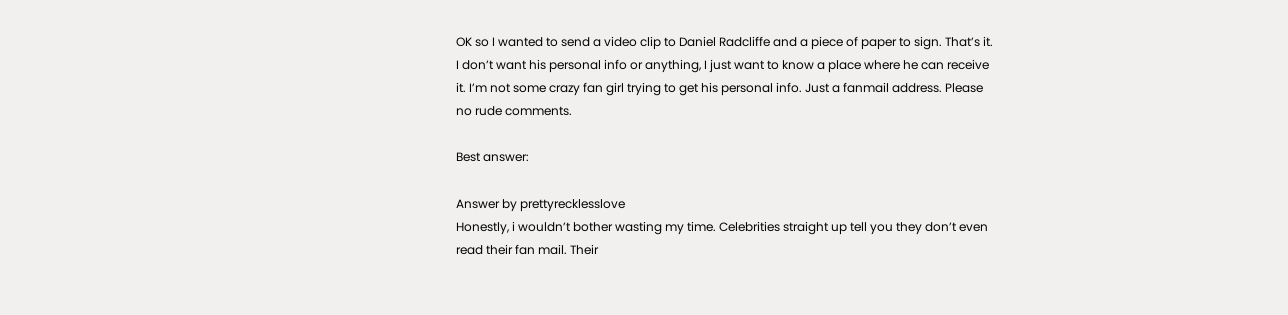OK so I wanted to send a video clip to Daniel Radcliffe and a piece of paper to sign. That’s it. I don’t want his personal info or anything, I just want to know a place where he can receive it. I’m not some crazy fan girl trying to get his personal info. Just a fanmail address. Please no rude comments.

Best answer:

Answer by prettyrecklesslove
Honestly, i wouldn’t bother wasting my time. Celebrities straight up tell you they don’t even read their fan mail. Their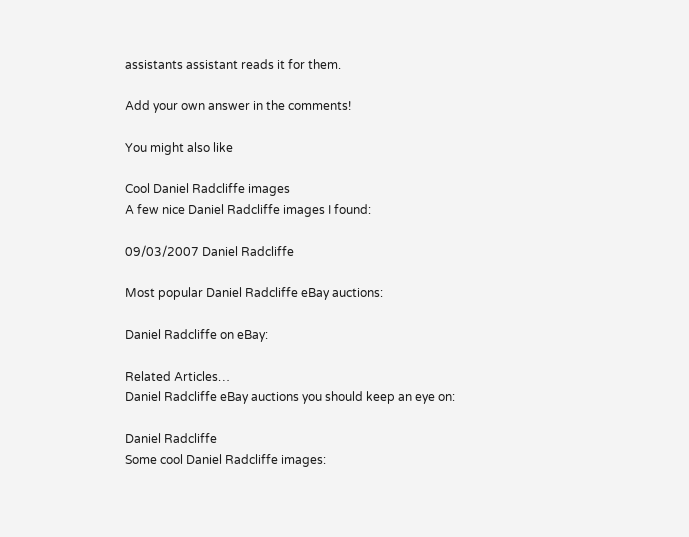assistants assistant reads it for them.

Add your own answer in the comments!

You might also like

Cool Daniel Radcliffe images
A few nice Daniel Radcliffe images I found:

09/03/2007 Daniel Radcliffe

Most popular Daniel Radcliffe eBay auctions:

Daniel Radcliffe on eBay:

Related Articles…
Daniel Radcliffe eBay auctions you should keep an eye on:

Daniel Radcliffe
Some cool Daniel Radcliffe images: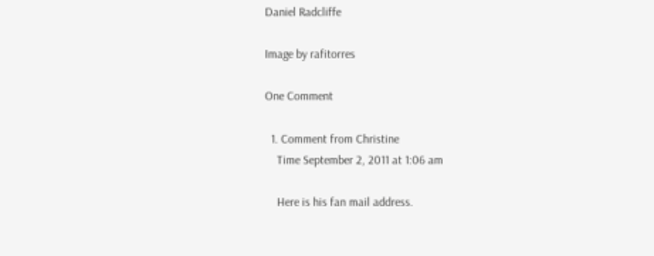Daniel Radcliffe

Image by rafitorres

One Comment

  1. Comment from Christine
    Time September 2, 2011 at 1:06 am

    Here is his fan mail address.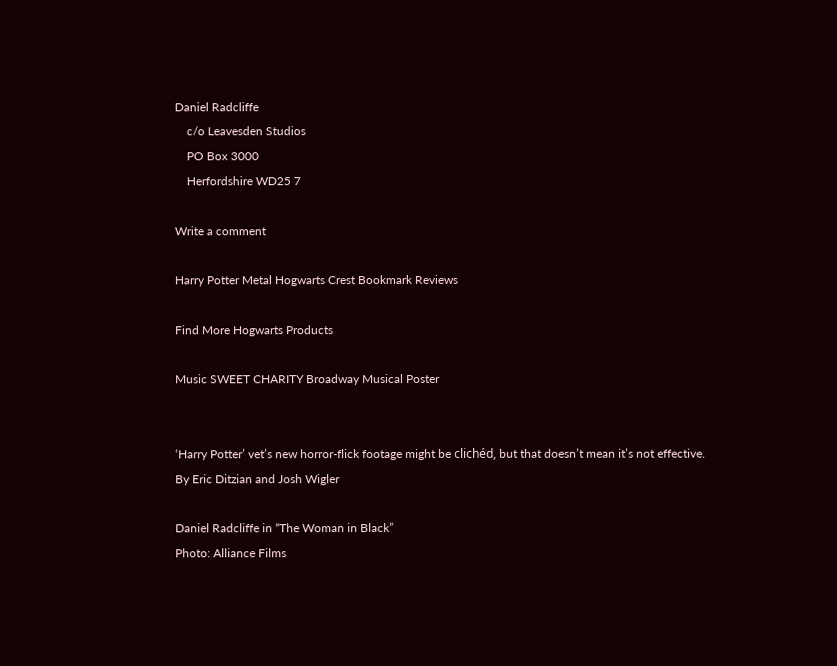Daniel Radcliffe
    c/o Leavesden Studios
    PO Box 3000
    Herfordshire WD25 7

Write a comment

Harry Potter Metal Hogwarts Crest Bookmark Reviews

Find More Hogwarts Products

Music SWEET CHARITY Broadway Musical Poster


‘Harry Potter’ vet’s new horror-flick footage might be clichéd, but that doesn’t mean it’s not effective.
By Eric Ditzian and Josh Wigler

Daniel Radcliffe in “The Woman in Black”
Photo: Alliance Films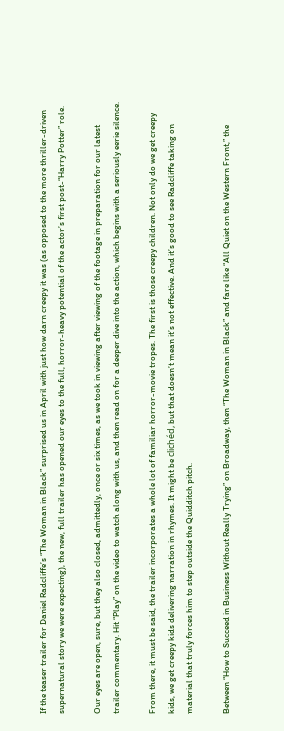If the teaser trailer for Daniel Radcliffe’s “The Woman in Black” surprised us in April with just how darn creepy it was (as opposed to the more thriller-driven supernatural story we were expecting), the new, full trailer has opened our eyes to the full, horror-heavy potential of the actor’s first post-“Harry Potter” role.

Our eyes are open, sure, but they also closed, admittedly, once or six times, as we took in viewing after viewing of the footage in preparation for our latest trailer commentary. Hit “Play” on the video to watch along with us, and then read on for a deeper dive into the action, which begins with a seriously eerie silence.

From there, it must be said, the trailer incorporates a whole lot of familiar horror-movie tropes. The first is those creepy children. Not only do we get creepy kids, we get creepy kids delivering narration in rhymes. It might be clichéd, but that doesn’t mean it’s not effective. And it’s good to see Radcliffe taking on material that truly forces him to step outside the Quidditch pitch.

Between “How to Succeed in Business Without Really Trying” on Broadway, then “The Woman in Black” and fare like “All Quiet on the Western Front,” the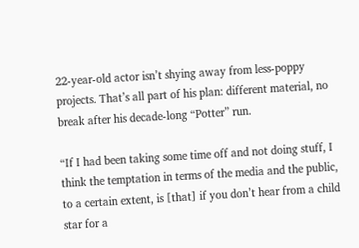22-year-old actor isn’t shying away from less-poppy projects. That’s all part of his plan: different material, no break after his decade-long “Potter” run.

“If I had been taking some time off and not doing stuff, I think the temptation in terms of the media and the public, to a certain extent, is [that] if you don’t hear from a child star for a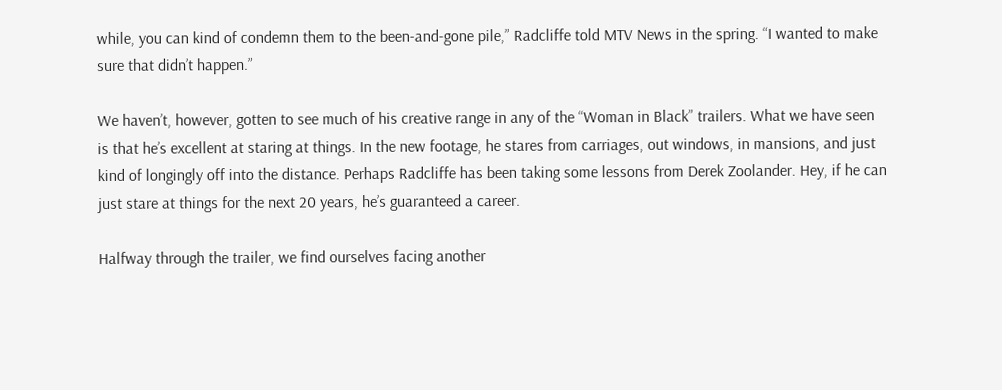while, you can kind of condemn them to the been-and-gone pile,” Radcliffe told MTV News in the spring. “I wanted to make sure that didn’t happen.”

We haven’t, however, gotten to see much of his creative range in any of the “Woman in Black” trailers. What we have seen is that he’s excellent at staring at things. In the new footage, he stares from carriages, out windows, in mansions, and just kind of longingly off into the distance. Perhaps Radcliffe has been taking some lessons from Derek Zoolander. Hey, if he can just stare at things for the next 20 years, he’s guaranteed a career.

Halfway through the trailer, we find ourselves facing another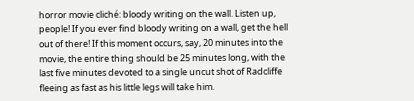horror movie cliché: bloody writing on the wall. Listen up, people! If you ever find bloody writing on a wall, get the hell out of there! If this moment occurs, say, 20 minutes into the movie, the entire thing should be 25 minutes long, with the last five minutes devoted to a single uncut shot of Radcliffe fleeing as fast as his little legs will take him.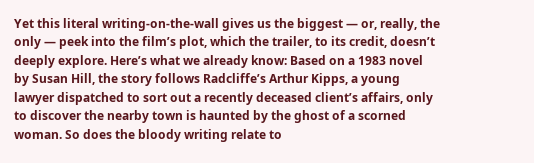Yet this literal writing-on-the-wall gives us the biggest — or, really, the only — peek into the film’s plot, which the trailer, to its credit, doesn’t deeply explore. Here’s what we already know: Based on a 1983 novel by Susan Hill, the story follows Radcliffe’s Arthur Kipps, a young lawyer dispatched to sort out a recently deceased client’s affairs, only to discover the nearby town is haunted by the ghost of a scorned woman. So does the bloody writing relate to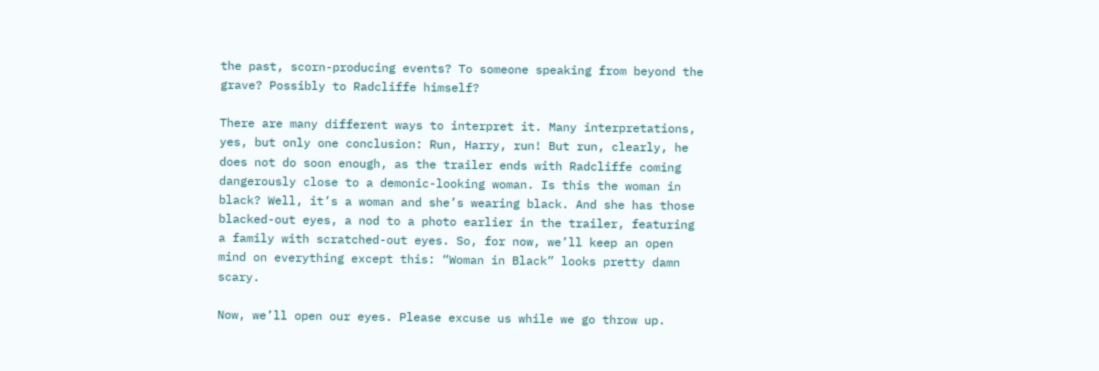the past, scorn-producing events? To someone speaking from beyond the grave? Possibly to Radcliffe himself?

There are many different ways to interpret it. Many interpretations, yes, but only one conclusion: Run, Harry, run! But run, clearly, he does not do soon enough, as the trailer ends with Radcliffe coming dangerously close to a demonic-looking woman. Is this the woman in black? Well, it’s a woman and she’s wearing black. And she has those blacked-out eyes, a nod to a photo earlier in the trailer, featuring a family with scratched-out eyes. So, for now, we’ll keep an open mind on everything except this: “Woman in Black” looks pretty damn scary.

Now, we’ll open our eyes. Please excuse us while we go throw up.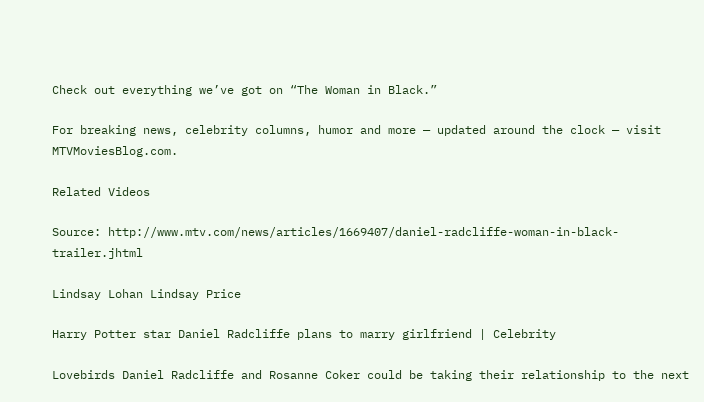Check out everything we’ve got on “The Woman in Black.”

For breaking news, celebrity columns, humor and more — updated around the clock — visit MTVMoviesBlog.com.

Related Videos

Source: http://www.mtv.com/news/articles/1669407/daniel-radcliffe-woman-in-black-trailer.jhtml

Lindsay Lohan Lindsay Price

Harry Potter star Daniel Radcliffe plans to marry girlfriend | Celebrity

Lovebirds Daniel Radcliffe and Rosanne Coker could be taking their relationship to the next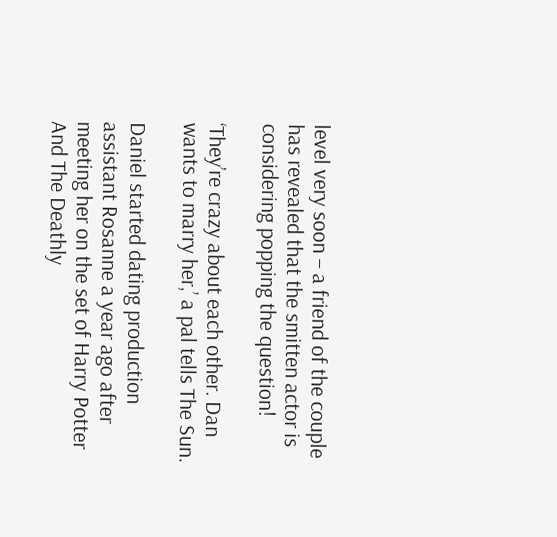level very soon – a friend of the couple has revealed that the smitten actor is considering popping the question!

‘They’re crazy about each other. Dan wants to marry her,’ a pal tells The Sun.

Daniel started dating production assistant Rosanne a year ago after meeting her on the set of Harry Potter And The Deathly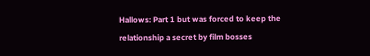Hallows: Part 1 but was forced to keep the relationship a secret by film bosses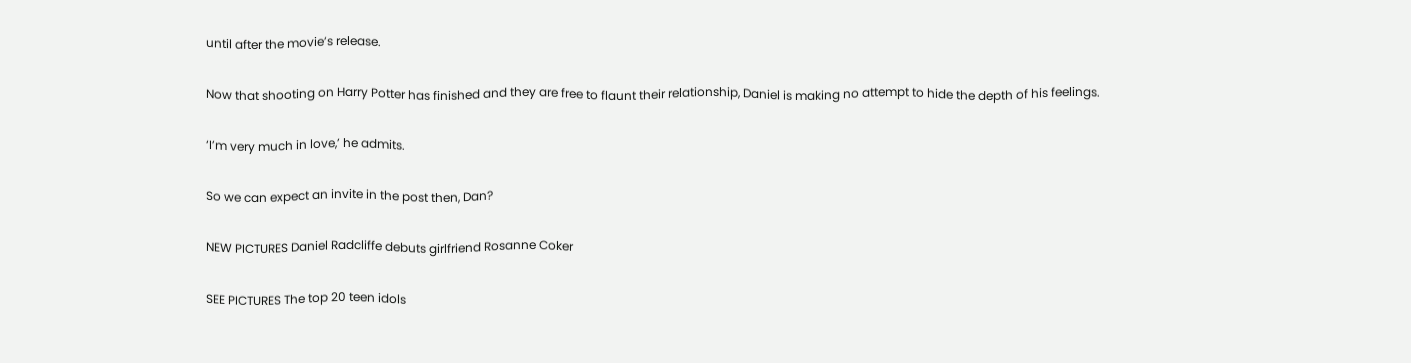until after the movie’s release.

Now that shooting on Harry Potter has finished and they are free to flaunt their relationship, Daniel is making no attempt to hide the depth of his feelings.

‘I’m very much in love,’ he admits.

So we can expect an invite in the post then, Dan?

NEW PICTURES Daniel Radcliffe debuts girlfriend Rosanne Coker

SEE PICTURES The top 20 teen idols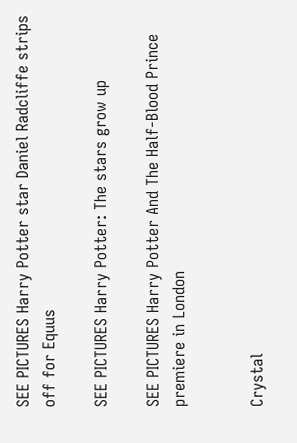SEE PICTURES Harry Potter star Daniel Radcliffe strips off for Equus

SEE PICTURES Harry Potter: The stars grow up

SEE PICTURES Harry Potter And The Half-Blood Prince premiere in London


Crystal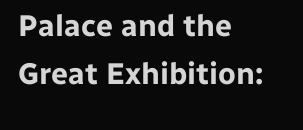Palace and the Great Exhibition: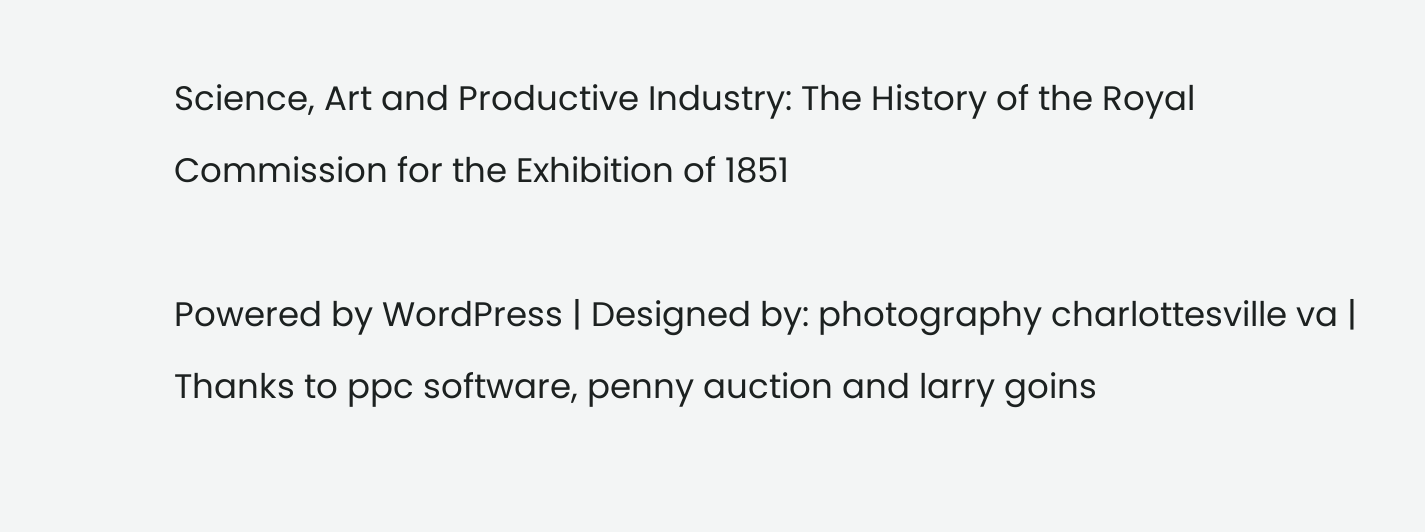Science, Art and Productive Industry: The History of the Royal Commission for the Exhibition of 1851

Powered by WordPress | Designed by: photography charlottesville va | Thanks to ppc software, penny auction and larry goins